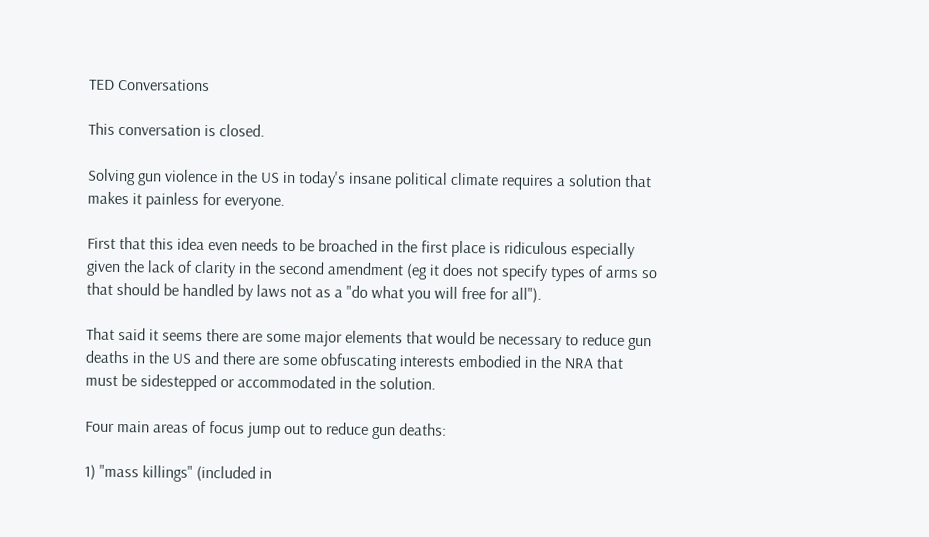TED Conversations

This conversation is closed.

Solving gun violence in the US in today's insane political climate requires a solution that makes it painless for everyone.

First that this idea even needs to be broached in the first place is ridiculous especially given the lack of clarity in the second amendment (eg it does not specify types of arms so that should be handled by laws not as a "do what you will free for all").

That said it seems there are some major elements that would be necessary to reduce gun deaths in the US and there are some obfuscating interests embodied in the NRA that must be sidestepped or accommodated in the solution.

Four main areas of focus jump out to reduce gun deaths:

1) "mass killings" (included in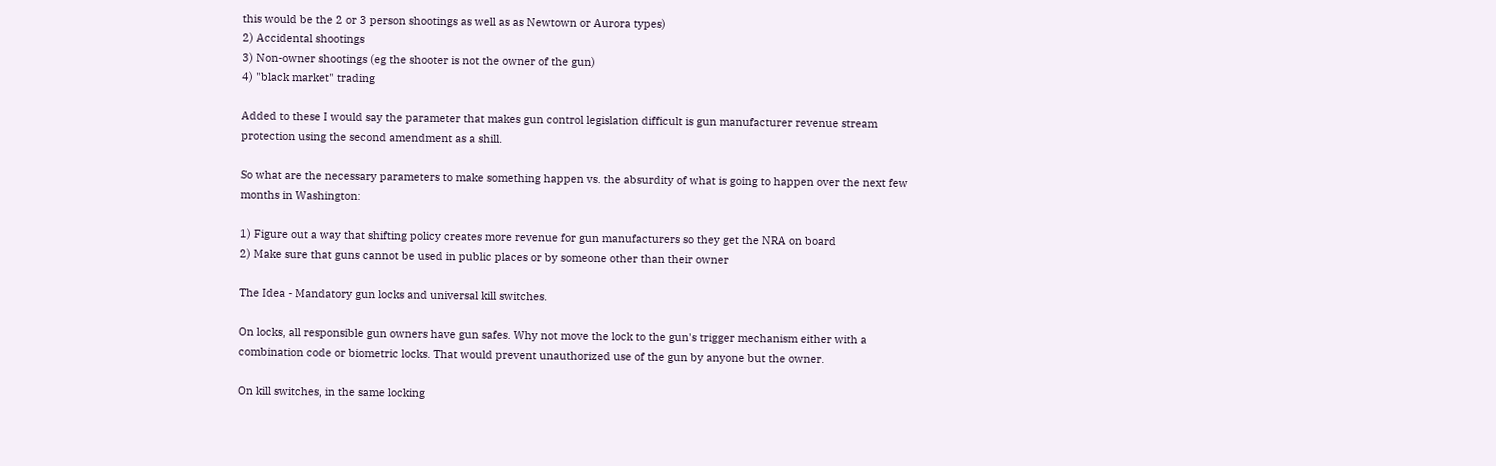this would be the 2 or 3 person shootings as well as as Newtown or Aurora types)
2) Accidental shootings
3) Non-owner shootings (eg the shooter is not the owner of the gun)
4) "black market" trading

Added to these I would say the parameter that makes gun control legislation difficult is gun manufacturer revenue stream protection using the second amendment as a shill.

So what are the necessary parameters to make something happen vs. the absurdity of what is going to happen over the next few months in Washington:

1) Figure out a way that shifting policy creates more revenue for gun manufacturers so they get the NRA on board
2) Make sure that guns cannot be used in public places or by someone other than their owner

The Idea - Mandatory gun locks and universal kill switches.

On locks, all responsible gun owners have gun safes. Why not move the lock to the gun's trigger mechanism either with a combination code or biometric locks. That would prevent unauthorized use of the gun by anyone but the owner.

On kill switches, in the same locking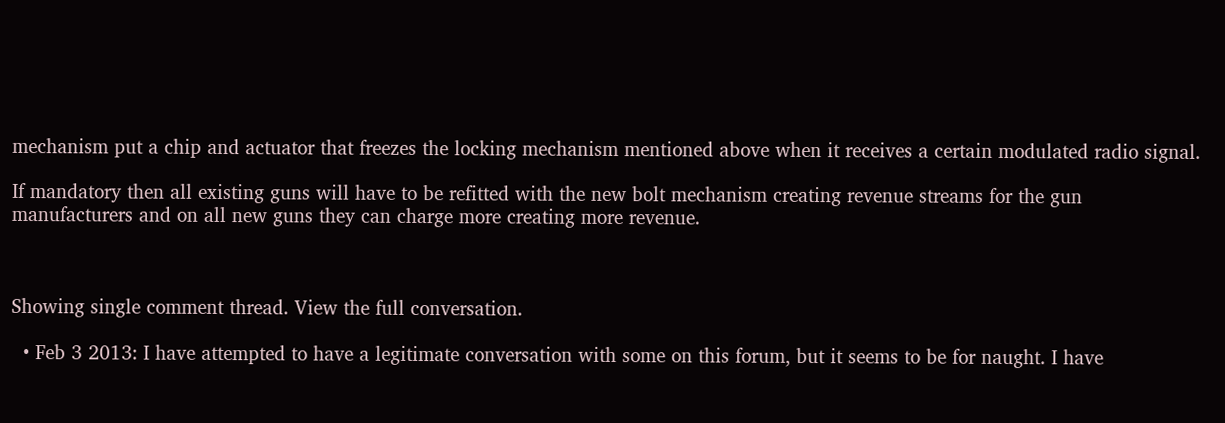mechanism put a chip and actuator that freezes the locking mechanism mentioned above when it receives a certain modulated radio signal.

If mandatory then all existing guns will have to be refitted with the new bolt mechanism creating revenue streams for the gun manufacturers and on all new guns they can charge more creating more revenue.



Showing single comment thread. View the full conversation.

  • Feb 3 2013: I have attempted to have a legitimate conversation with some on this forum, but it seems to be for naught. I have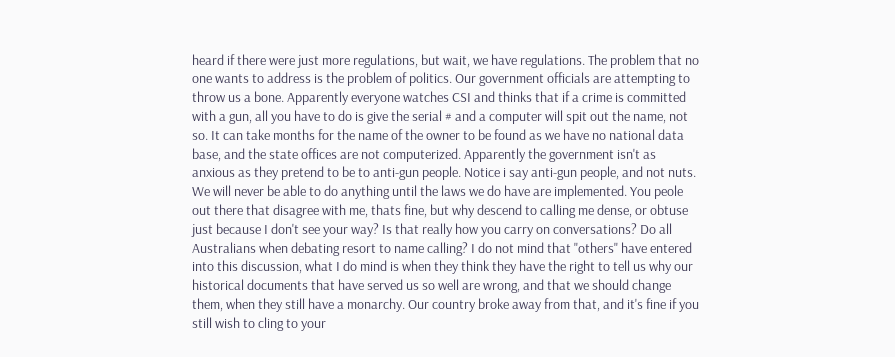heard if there were just more regulations, but wait, we have regulations. The problem that no one wants to address is the problem of politics. Our government officials are attempting to throw us a bone. Apparently everyone watches CSI and thinks that if a crime is committed with a gun, all you have to do is give the serial # and a computer will spit out the name, not so. It can take months for the name of the owner to be found as we have no national data base, and the state offices are not computerized. Apparently the government isn't as anxious as they pretend to be to anti-gun people. Notice i say anti-gun people, and not nuts. We will never be able to do anything until the laws we do have are implemented. You peole out there that disagree with me, thats fine, but why descend to calling me dense, or obtuse just because I don't see your way? Is that really how you carry on conversations? Do all Australians when debating resort to name calling? I do not mind that "others" have entered into this discussion, what I do mind is when they think they have the right to tell us why our historical documents that have served us so well are wrong, and that we should change them, when they still have a monarchy. Our country broke away from that, and it's fine if you still wish to cling to your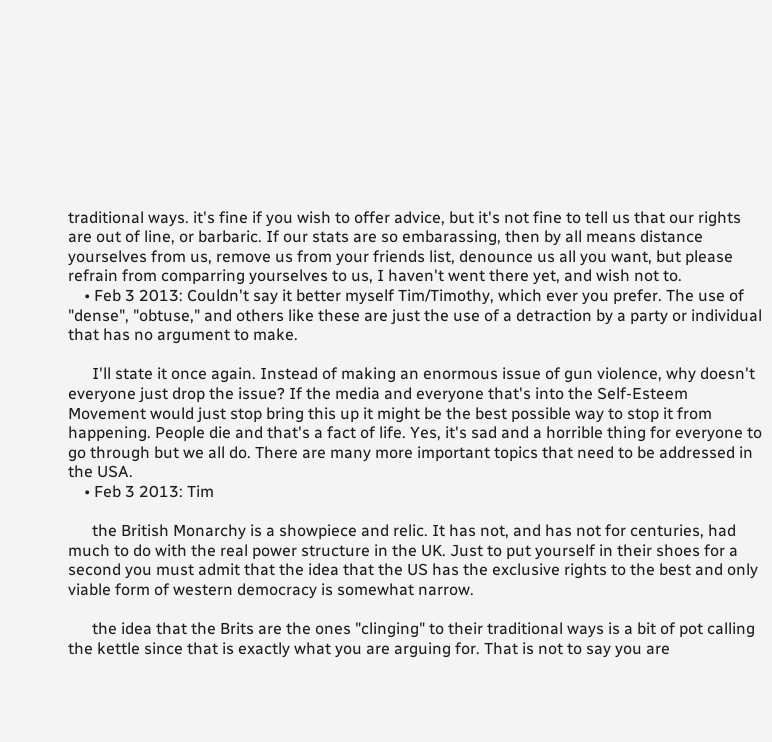traditional ways. it's fine if you wish to offer advice, but it's not fine to tell us that our rights are out of line, or barbaric. If our stats are so embarassing, then by all means distance yourselves from us, remove us from your friends list, denounce us all you want, but please refrain from comparring yourselves to us, I haven't went there yet, and wish not to.
    • Feb 3 2013: Couldn't say it better myself Tim/Timothy, which ever you prefer. The use of "dense", "obtuse," and others like these are just the use of a detraction by a party or individual that has no argument to make.

      I'll state it once again. Instead of making an enormous issue of gun violence, why doesn't everyone just drop the issue? If the media and everyone that's into the Self-Esteem Movement would just stop bring this up it might be the best possible way to stop it from happening. People die and that's a fact of life. Yes, it's sad and a horrible thing for everyone to go through but we all do. There are many more important topics that need to be addressed in the USA.
    • Feb 3 2013: Tim

      the British Monarchy is a showpiece and relic. It has not, and has not for centuries, had much to do with the real power structure in the UK. Just to put yourself in their shoes for a second you must admit that the idea that the US has the exclusive rights to the best and only viable form of western democracy is somewhat narrow.

      the idea that the Brits are the ones "clinging" to their traditional ways is a bit of pot calling the kettle since that is exactly what you are arguing for. That is not to say you are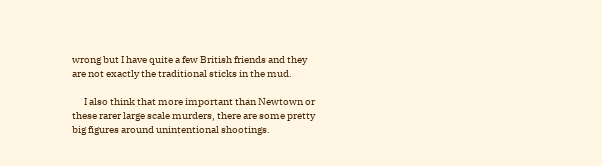wrong but I have quite a few British friends and they are not exactly the traditional sticks in the mud.

      I also think that more important than Newtown or these rarer large scale murders, there are some pretty big figures around unintentional shootings.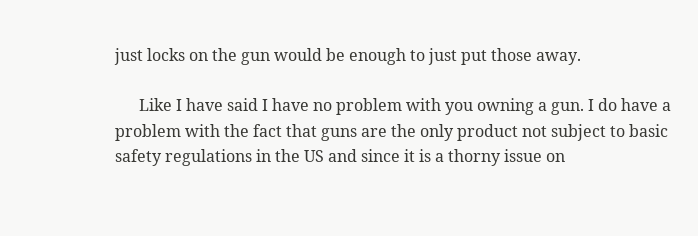just locks on the gun would be enough to just put those away.

      Like I have said I have no problem with you owning a gun. I do have a problem with the fact that guns are the only product not subject to basic safety regulations in the US and since it is a thorny issue on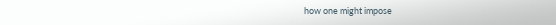how one might impose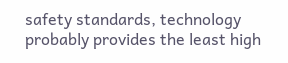safety standards, technology probably provides the least high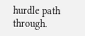hurdle path through.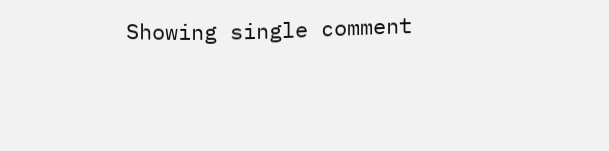Showing single comment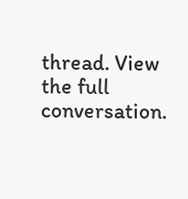thread. View the full conversation.